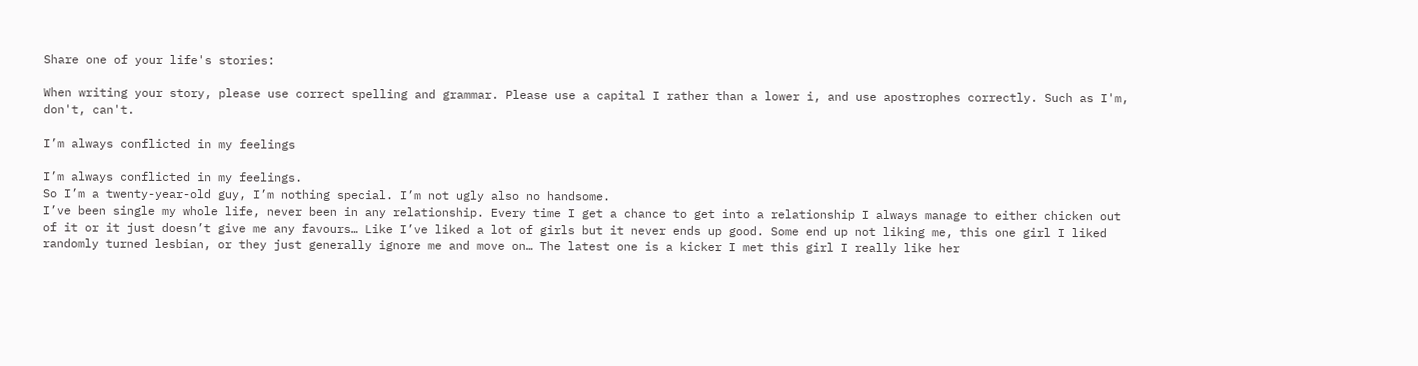Share one of your life's stories:

When writing your story, please use correct spelling and grammar. Please use a capital I rather than a lower i, and use apostrophes correctly. Such as I'm, don't, can't.

I’m always conflicted in my feelings

I’m always conflicted in my feelings.
So I’m a twenty-year-old guy, I’m nothing special. I’m not ugly also no handsome.
I’ve been single my whole life, never been in any relationship. Every time I get a chance to get into a relationship I always manage to either chicken out of it or it just doesn’t give me any favours… Like I’ve liked a lot of girls but it never ends up good. Some end up not liking me, this one girl I liked randomly turned lesbian, or they just generally ignore me and move on… The latest one is a kicker I met this girl I really like her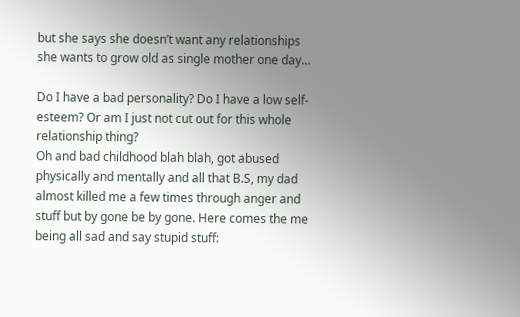but she says she doesn’t want any relationships she wants to grow old as single mother one day…

Do I have a bad personality? Do I have a low self-esteem? Or am I just not cut out for this whole relationship thing?
Oh and bad childhood blah blah, got abused physically and mentally and all that B.S, my dad almost killed me a few times through anger and stuff but by gone be by gone. Here comes the me being all sad and say stupid stuff: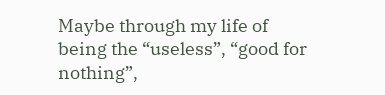Maybe through my life of being the “useless”, “good for nothing”,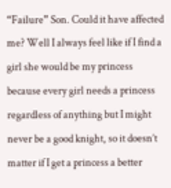“Failure” Son. Could it have affected me? Well I always feel like if I find a girl she would be my princess because every girl needs a princess regardless of anything but I might never be a good knight, so it doesn’t matter if I get a princess a better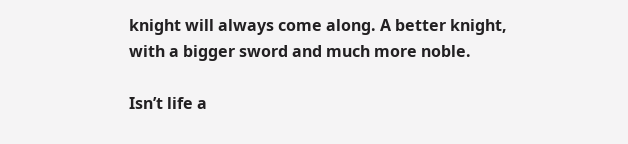knight will always come along. A better knight, with a bigger sword and much more noble.

Isn’t life a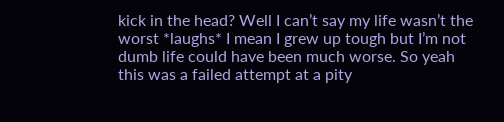kick in the head? Well I can’t say my life wasn’t the worst *laughs* I mean I grew up tough but I’m not dumb life could have been much worse. So yeah this was a failed attempt at a pity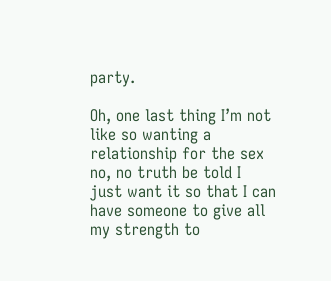party.

Oh, one last thing I’m not like so wanting a relationship for the sex no, no truth be told I just want it so that I can have someone to give all my strength to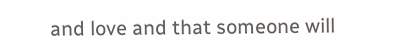and love and that someone will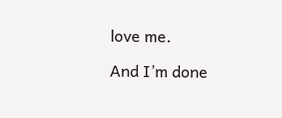love me.

And I’m done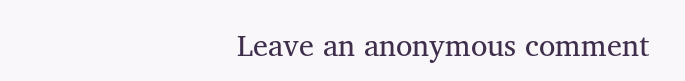Leave an anonymous comment